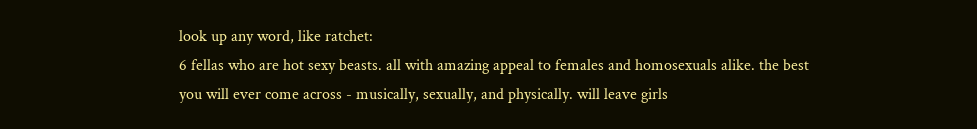look up any word, like ratchet:
6 fellas who are hot sexy beasts. all with amazing appeal to females and homosexuals alike. the best you will ever come across - musically, sexually, and physically. will leave girls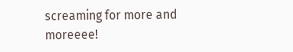screaming for more and moreeee!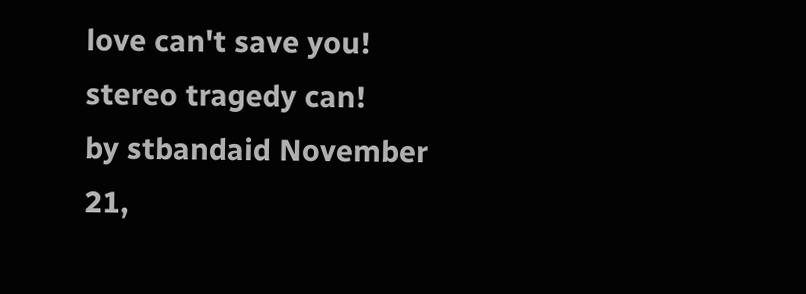love can't save you! stereo tragedy can!
by stbandaid November 21,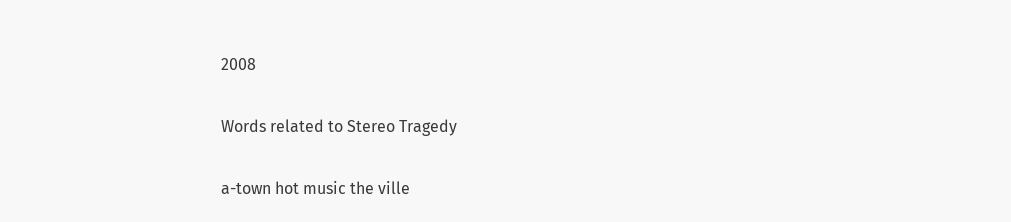2008

Words related to Stereo Tragedy

a-town hot music the ville